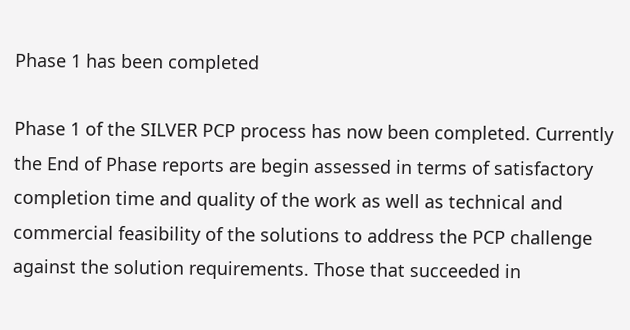Phase 1 has been completed

Phase 1 of the SILVER PCP process has now been completed. Currently the End of Phase reports are begin assessed in terms of satisfactory completion time and quality of the work as well as technical and commercial feasibility of the solutions to address the PCP challenge against the solution requirements. Those that succeeded in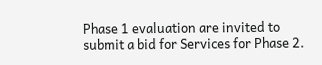Phase 1 evaluation are invited to submit a bid for Services for Phase 2.